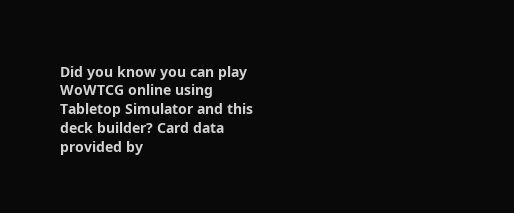Did you know you can play WoWTCG online using Tabletop Simulator and this deck builder? Card data provided by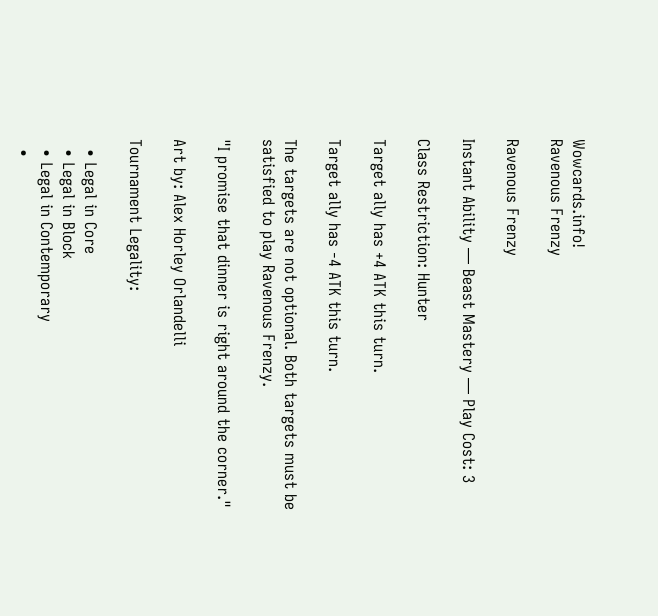Wowcards.info!
Ravenous Frenzy

Ravenous Frenzy

Instant Ability — Beast Mastery — Play Cost: 3

Class Restriction: Hunter

Target ally has +4 ATK this turn.

Target ally has -4 ATK this turn.

The targets are not optional. Both targets must be satisfied to play Ravenous Frenzy.

"I promise that dinner is right around the corner."

Art by: Alex Horley Orlandelli

Tournament Legality:

  • Legal in Core
  • Legal in Block
  • Legal in Contemporary
  •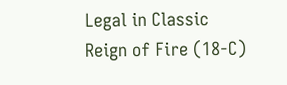Legal in Classic
Reign of Fire (18-C)